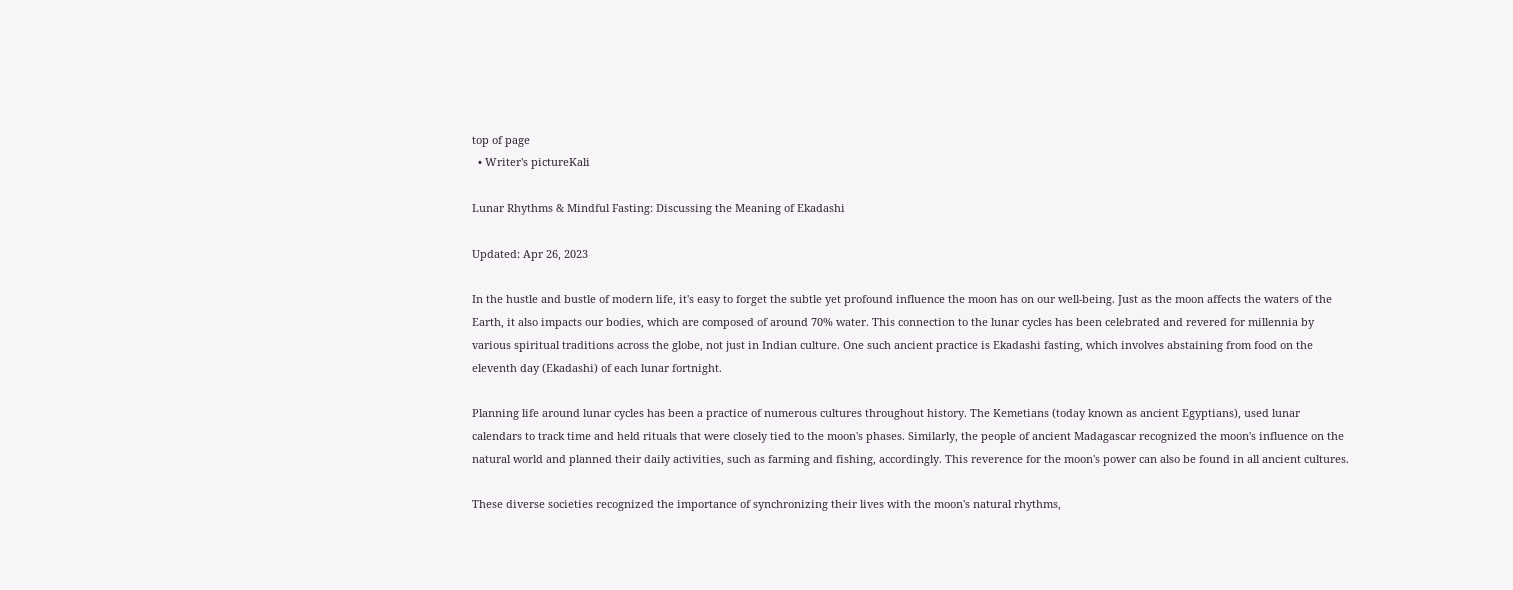top of page
  • Writer's pictureKali

Lunar Rhythms & Mindful Fasting: Discussing the Meaning of Ekadashi

Updated: Apr 26, 2023

In the hustle and bustle of modern life, it's easy to forget the subtle yet profound influence the moon has on our well-being. Just as the moon affects the waters of the Earth, it also impacts our bodies, which are composed of around 70% water. This connection to the lunar cycles has been celebrated and revered for millennia by various spiritual traditions across the globe, not just in Indian culture. One such ancient practice is Ekadashi fasting, which involves abstaining from food on the eleventh day (Ekadashi) of each lunar fortnight.

Planning life around lunar cycles has been a practice of numerous cultures throughout history. The Kemetians (today known as ancient Egyptians), used lunar calendars to track time and held rituals that were closely tied to the moon's phases. Similarly, the people of ancient Madagascar recognized the moon's influence on the natural world and planned their daily activities, such as farming and fishing, accordingly. This reverence for the moon's power can also be found in all ancient cultures.

These diverse societies recognized the importance of synchronizing their lives with the moon's natural rhythms,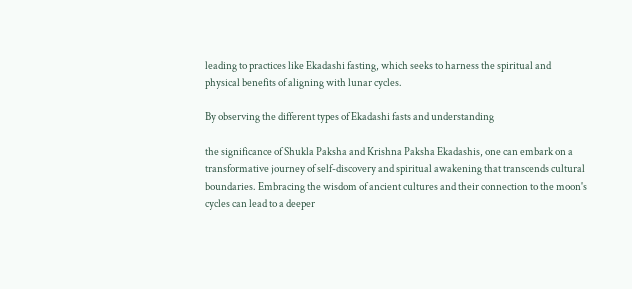leading to practices like Ekadashi fasting, which seeks to harness the spiritual and physical benefits of aligning with lunar cycles.

By observing the different types of Ekadashi fasts and understanding

the significance of Shukla Paksha and Krishna Paksha Ekadashis, one can embark on a transformative journey of self-discovery and spiritual awakening that transcends cultural boundaries. Embracing the wisdom of ancient cultures and their connection to the moon's cycles can lead to a deeper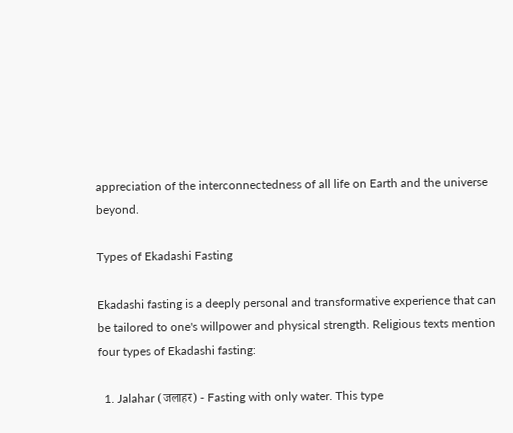appreciation of the interconnectedness of all life on Earth and the universe beyond.

Types of Ekadashi Fasting

Ekadashi fasting is a deeply personal and transformative experience that can be tailored to one's willpower and physical strength. Religious texts mention four types of Ekadashi fasting:

  1. Jalahar (जलाहर) - Fasting with only water. This type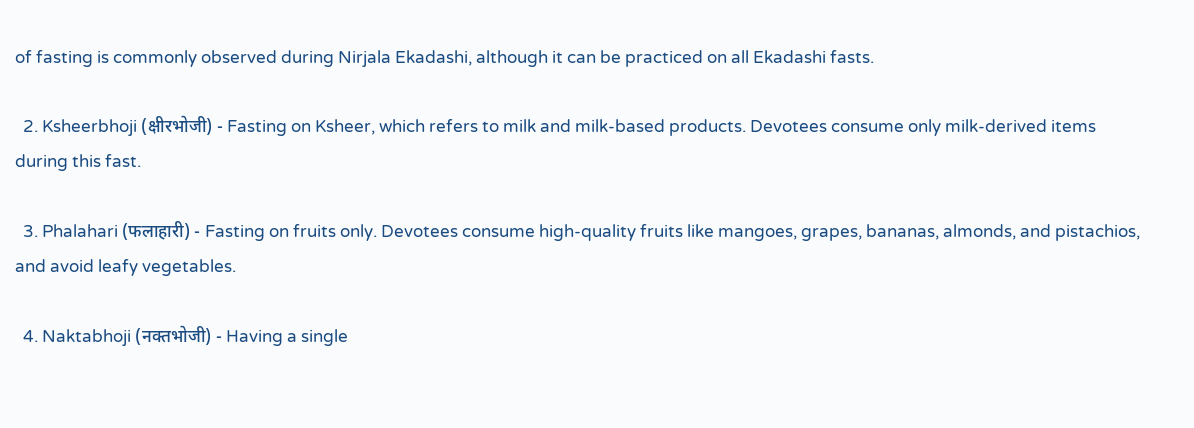of fasting is commonly observed during Nirjala Ekadashi, although it can be practiced on all Ekadashi fasts.

  2. Ksheerbhoji (क्षीरभोजी) - Fasting on Ksheer, which refers to milk and milk-based products. Devotees consume only milk-derived items during this fast.

  3. Phalahari (फलाहारी) - Fasting on fruits only. Devotees consume high-quality fruits like mangoes, grapes, bananas, almonds, and pistachios, and avoid leafy vegetables.

  4. Naktabhoji (नक्तभोजी) - Having a single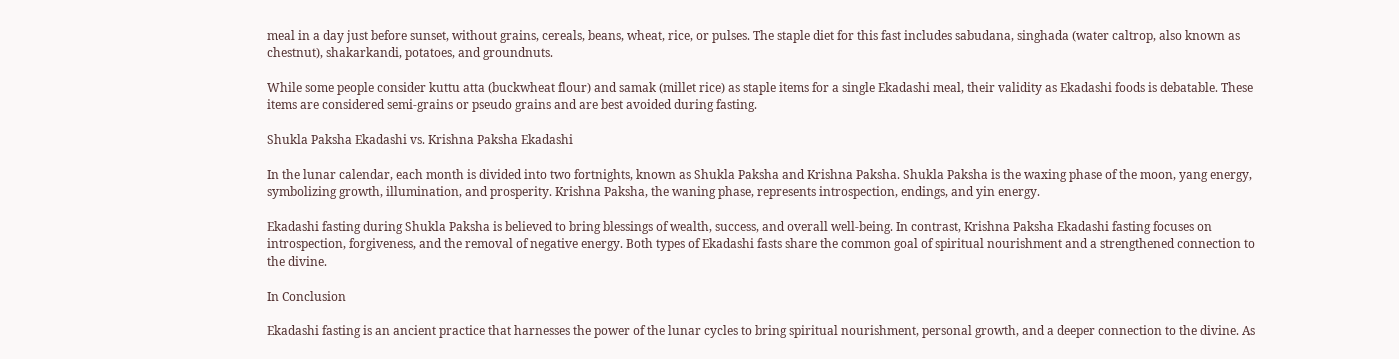meal in a day just before sunset, without grains, cereals, beans, wheat, rice, or pulses. The staple diet for this fast includes sabudana, singhada (water caltrop, also known as chestnut), shakarkandi, potatoes, and groundnuts.

While some people consider kuttu atta (buckwheat flour) and samak (millet rice) as staple items for a single Ekadashi meal, their validity as Ekadashi foods is debatable. These items are considered semi-grains or pseudo grains and are best avoided during fasting.

Shukla Paksha Ekadashi vs. Krishna Paksha Ekadashi

In the lunar calendar, each month is divided into two fortnights, known as Shukla Paksha and Krishna Paksha. Shukla Paksha is the waxing phase of the moon, yang energy, symbolizing growth, illumination, and prosperity. Krishna Paksha, the waning phase, represents introspection, endings, and yin energy.

Ekadashi fasting during Shukla Paksha is believed to bring blessings of wealth, success, and overall well-being. In contrast, Krishna Paksha Ekadashi fasting focuses on introspection, forgiveness, and the removal of negative energy. Both types of Ekadashi fasts share the common goal of spiritual nourishment and a strengthened connection to the divine.

In Conclusion

Ekadashi fasting is an ancient practice that harnesses the power of the lunar cycles to bring spiritual nourishment, personal growth, and a deeper connection to the divine. As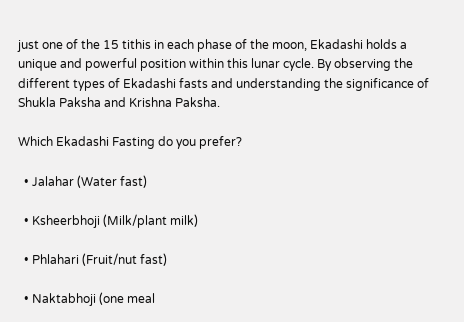just one of the 15 tithis in each phase of the moon, Ekadashi holds a unique and powerful position within this lunar cycle. By observing the different types of Ekadashi fasts and understanding the significance of Shukla Paksha and Krishna Paksha.

Which Ekadashi Fasting do you prefer?

  • Jalahar (Water fast)

  • Ksheerbhoji (Milk/plant milk)

  • Phlahari (Fruit/nut fast)

  • Naktabhoji (one meal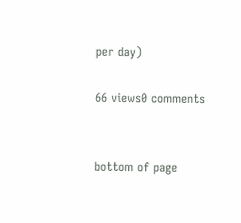per day)

66 views0 comments


bottom of page